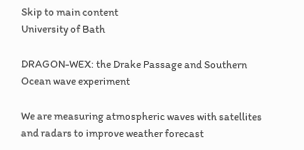Skip to main content
University of Bath

DRAGON-WEX: the Drake Passage and Southern Ocean wave experiment

We are measuring atmospheric waves with satellites and radars to improve weather forecast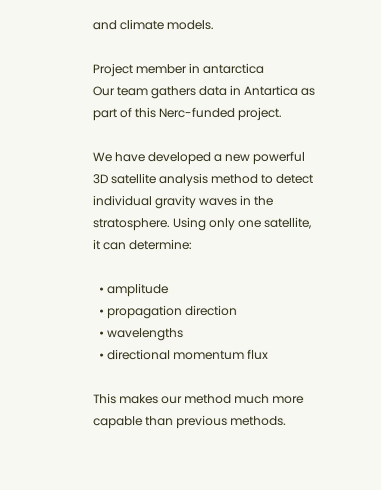and climate models.

Project member in antarctica
Our team gathers data in Antartica as part of this Nerc-funded project.

We have developed a new powerful 3D satellite analysis method to detect individual gravity waves in the stratosphere. Using only one satellite, it can determine:

  • amplitude
  • propagation direction
  • wavelengths
  • directional momentum flux

This makes our method much more capable than previous methods.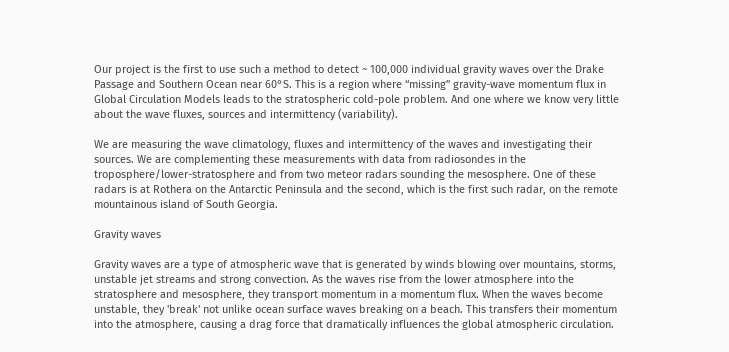Our project is the first to use such a method to detect ~ 100,000 individual gravity waves over the Drake Passage and Southern Ocean near 60°S. This is a region where “missing” gravity-wave momentum flux in Global Circulation Models leads to the stratospheric cold-pole problem. And one where we know very little about the wave fluxes, sources and intermittency (variability).

We are measuring the wave climatology, fluxes and intermittency of the waves and investigating their sources. We are complementing these measurements with data from radiosondes in the troposphere/lower-stratosphere and from two meteor radars sounding the mesosphere. One of these radars is at Rothera on the Antarctic Peninsula and the second, which is the first such radar, on the remote mountainous island of South Georgia.

Gravity waves

Gravity waves are a type of atmospheric wave that is generated by winds blowing over mountains, storms, unstable jet streams and strong convection. As the waves rise from the lower atmosphere into the stratosphere and mesosphere, they transport momentum in a momentum flux. When the waves become unstable, they 'break' not unlike ocean surface waves breaking on a beach. This transfers their momentum into the atmosphere, causing a drag force that dramatically influences the global atmospheric circulation.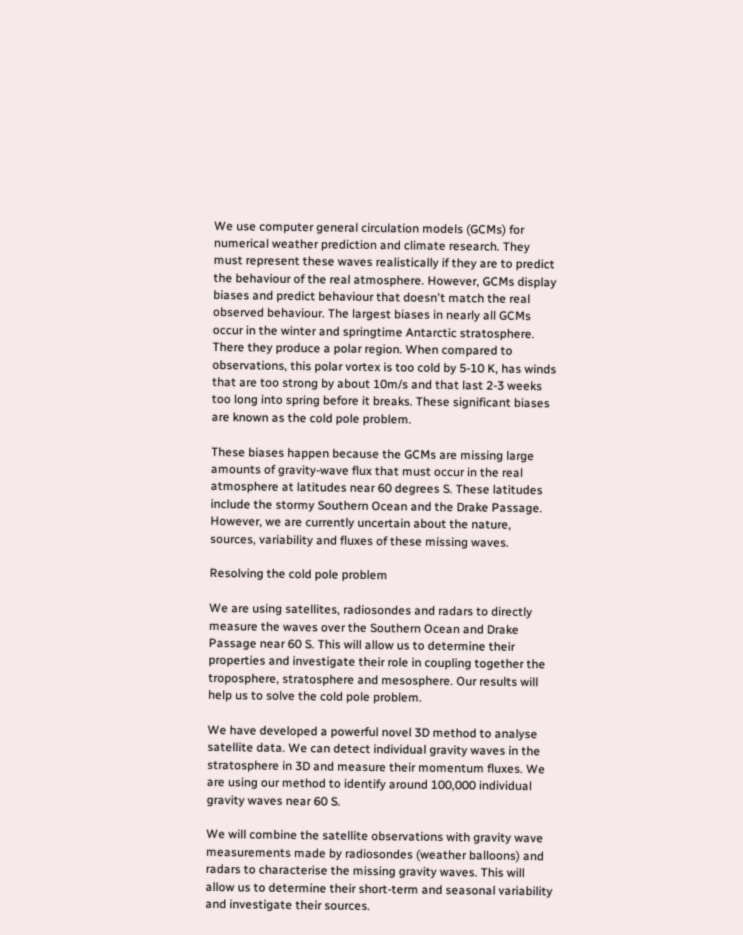We use computer general circulation models (GCMs) for numerical weather prediction and climate research. They must represent these waves realistically if they are to predict the behaviour of the real atmosphere. However, GCMs display biases and predict behaviour that doesn't match the real observed behaviour. The largest biases in nearly all GCMs occur in the winter and springtime Antarctic stratosphere. There they produce a polar region. When compared to observations, this polar vortex is too cold by 5-10 K, has winds that are too strong by about 10m/s and that last 2-3 weeks too long into spring before it breaks. These significant biases are known as the cold pole problem.

These biases happen because the GCMs are missing large amounts of gravity-wave flux that must occur in the real atmosphere at latitudes near 60 degrees S. These latitudes include the stormy Southern Ocean and the Drake Passage. However, we are currently uncertain about the nature, sources, variability and fluxes of these missing waves.

Resolving the cold pole problem

We are using satellites, radiosondes and radars to directly measure the waves over the Southern Ocean and Drake Passage near 60 S. This will allow us to determine their properties and investigate their role in coupling together the troposphere, stratosphere and mesosphere. Our results will help us to solve the cold pole problem.

We have developed a powerful novel 3D method to analyse satellite data. We can detect individual gravity waves in the stratosphere in 3D and measure their momentum fluxes. We are using our method to identify around 100,000 individual gravity waves near 60 S.

We will combine the satellite observations with gravity wave measurements made by radiosondes (weather balloons) and radars to characterise the missing gravity waves. This will allow us to determine their short-term and seasonal variability and investigate their sources.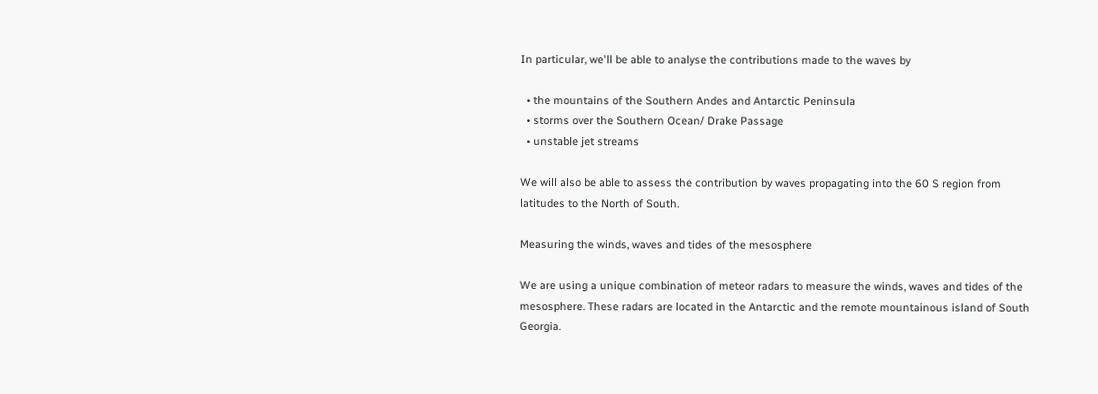In particular, we'll be able to analyse the contributions made to the waves by

  • the mountains of the Southern Andes and Antarctic Peninsula
  • storms over the Southern Ocean/ Drake Passage
  • unstable jet streams

We will also be able to assess the contribution by waves propagating into the 60 S region from latitudes to the North of South.

Measuring the winds, waves and tides of the mesosphere

We are using a unique combination of meteor radars to measure the winds, waves and tides of the mesosphere. These radars are located in the Antarctic and the remote mountainous island of South Georgia.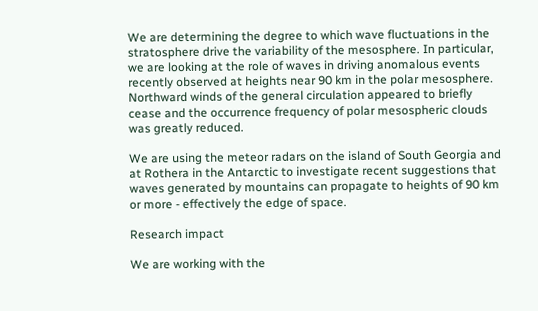We are determining the degree to which wave fluctuations in the stratosphere drive the variability of the mesosphere. In particular, we are looking at the role of waves in driving anomalous events recently observed at heights near 90 km in the polar mesosphere. Northward winds of the general circulation appeared to briefly cease and the occurrence frequency of polar mesospheric clouds was greatly reduced.

We are using the meteor radars on the island of South Georgia and at Rothera in the Antarctic to investigate recent suggestions that waves generated by mountains can propagate to heights of 90 km or more - effectively the edge of space.

Research impact

We are working with the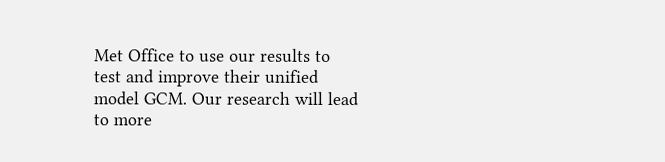Met Office to use our results to test and improve their unified model GCM. Our research will lead to more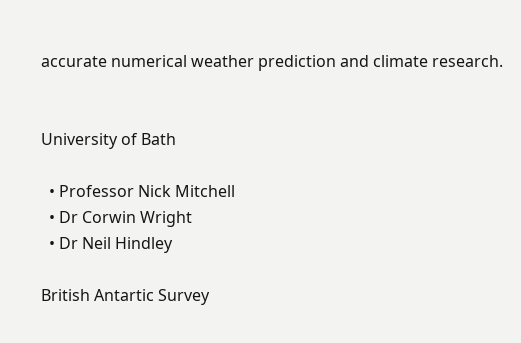accurate numerical weather prediction and climate research.


University of Bath

  • Professor Nick Mitchell
  • Dr Corwin Wright
  • Dr Neil Hindley

British Antartic Survey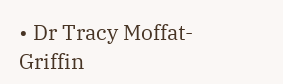• Dr Tracy Moffat-Griffin